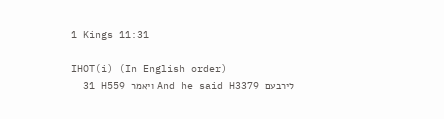1 Kings 11:31

IHOT(i) (In English order)
  31 H559 ויאמר And he said H3379 לירבעם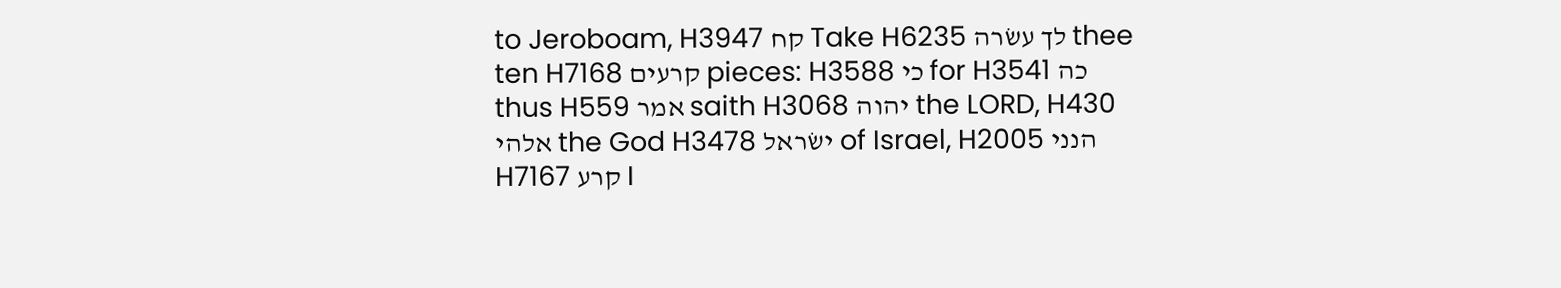to Jeroboam, H3947 קח Take H6235 לך עשׂרה thee ten H7168 קרעים pieces: H3588 כי for H3541 כה thus H559 אמר saith H3068 יהוה the LORD, H430 אלהי the God H3478 ישׂראל of Israel, H2005 הנני   H7167 קרע I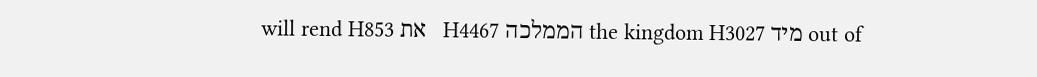will rend H853 את   H4467 הממלכה the kingdom H3027 מיד out of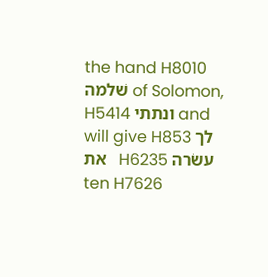the hand H8010 שׁלמה of Solomon, H5414 ונתתי and will give H853 לך את   H6235 עשׂרה ten H7626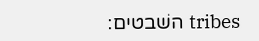השׁבטים׃ tribes